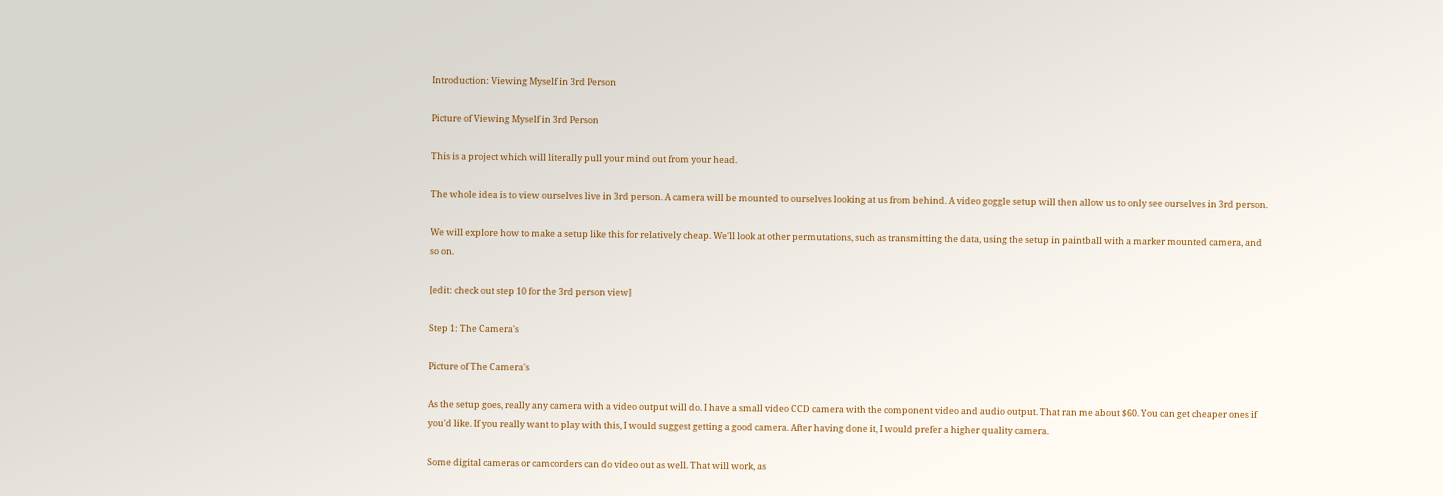Introduction: Viewing Myself in 3rd Person

Picture of Viewing Myself in 3rd Person

This is a project which will literally pull your mind out from your head.

The whole idea is to view ourselves live in 3rd person. A camera will be mounted to ourselves looking at us from behind. A video goggle setup will then allow us to only see ourselves in 3rd person.

We will explore how to make a setup like this for relatively cheap. We'll look at other permutations, such as transmitting the data, using the setup in paintball with a marker mounted camera, and so on.

[edit: check out step 10 for the 3rd person view]

Step 1: The Camera's

Picture of The Camera's

As the setup goes, really any camera with a video output will do. I have a small video CCD camera with the component video and audio output. That ran me about $60. You can get cheaper ones if you'd like. If you really want to play with this, I would suggest getting a good camera. After having done it, I would prefer a higher quality camera.

Some digital cameras or camcorders can do video out as well. That will work, as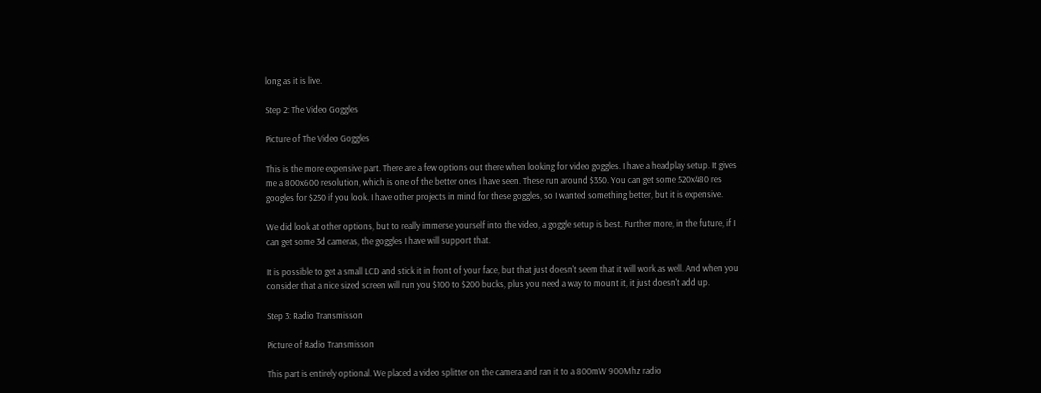long as it is live.

Step 2: The Video Goggles

Picture of The Video Goggles

This is the more expensive part. There are a few options out there when looking for video goggles. I have a headplay setup. It gives me a 800x600 resolution, which is one of the better ones I have seen. These run around $350. You can get some 520x480 res googles for $250 if you look. I have other projects in mind for these goggles, so I wanted something better, but it is expensive.

We did look at other options, but to really immerse yourself into the video, a goggle setup is best. Further more, in the future, if I can get some 3d cameras, the goggles I have will support that.

It is possible to get a small LCD and stick it in front of your face, but that just doesn't seem that it will work as well. And when you consider that a nice sized screen will run you $100 to $200 bucks, plus you need a way to mount it, it just doesn't add up.

Step 3: Radio Transmisson

Picture of Radio Transmisson

This part is entirely optional. We placed a video splitter on the camera and ran it to a 800mW 900Mhz radio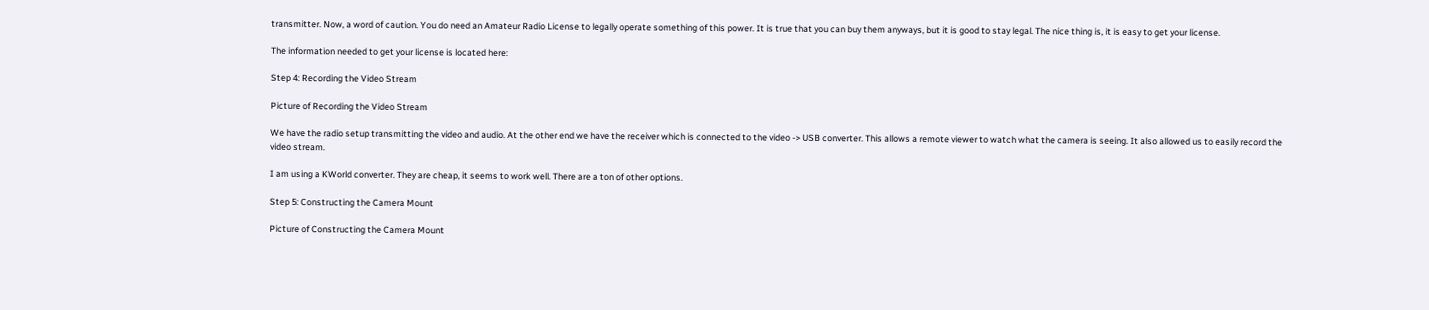transmitter. Now, a word of caution. You do need an Amateur Radio License to legally operate something of this power. It is true that you can buy them anyways, but it is good to stay legal. The nice thing is, it is easy to get your license.

The information needed to get your license is located here:

Step 4: Recording the Video Stream

Picture of Recording the Video Stream

We have the radio setup transmitting the video and audio. At the other end we have the receiver which is connected to the video -> USB converter. This allows a remote viewer to watch what the camera is seeing. It also allowed us to easily record the video stream.

I am using a KWorld converter. They are cheap, it seems to work well. There are a ton of other options.

Step 5: Constructing the Camera Mount

Picture of Constructing the Camera Mount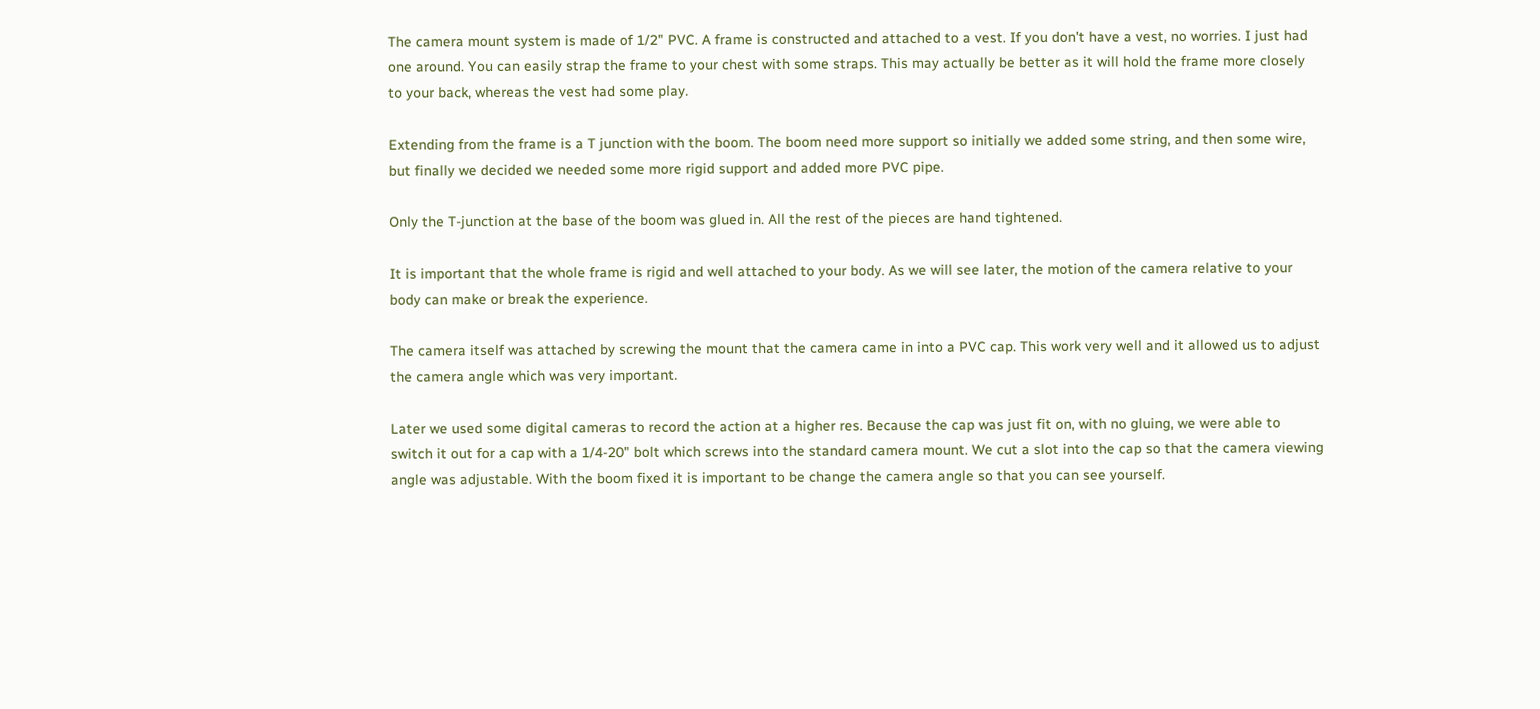The camera mount system is made of 1/2" PVC. A frame is constructed and attached to a vest. If you don't have a vest, no worries. I just had one around. You can easily strap the frame to your chest with some straps. This may actually be better as it will hold the frame more closely to your back, whereas the vest had some play.

Extending from the frame is a T junction with the boom. The boom need more support so initially we added some string, and then some wire, but finally we decided we needed some more rigid support and added more PVC pipe.

Only the T-junction at the base of the boom was glued in. All the rest of the pieces are hand tightened.

It is important that the whole frame is rigid and well attached to your body. As we will see later, the motion of the camera relative to your body can make or break the experience.

The camera itself was attached by screwing the mount that the camera came in into a PVC cap. This work very well and it allowed us to adjust the camera angle which was very important.

Later we used some digital cameras to record the action at a higher res. Because the cap was just fit on, with no gluing, we were able to switch it out for a cap with a 1/4-20" bolt which screws into the standard camera mount. We cut a slot into the cap so that the camera viewing angle was adjustable. With the boom fixed it is important to be change the camera angle so that you can see yourself.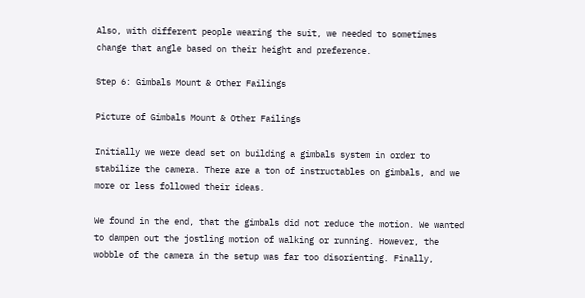Also, with different people wearing the suit, we needed to sometimes change that angle based on their height and preference.

Step 6: Gimbals Mount & Other Failings

Picture of Gimbals Mount & Other Failings

Initially we were dead set on building a gimbals system in order to stabilize the camera. There are a ton of instructables on gimbals, and we more or less followed their ideas.

We found in the end, that the gimbals did not reduce the motion. We wanted to dampen out the jostling motion of walking or running. However, the wobble of the camera in the setup was far too disorienting. Finally,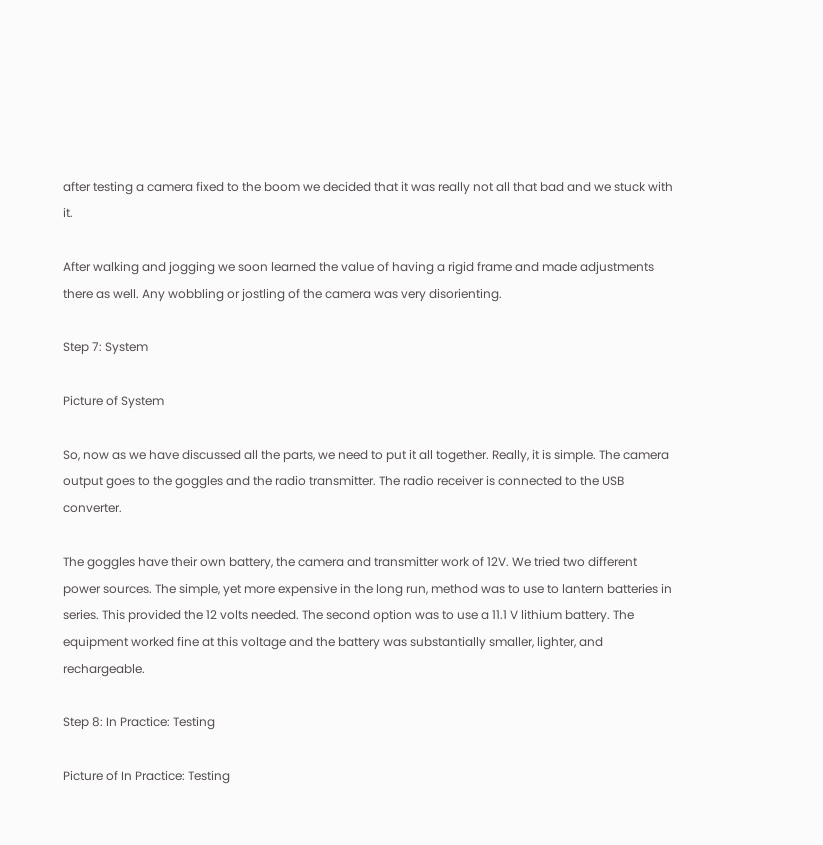after testing a camera fixed to the boom we decided that it was really not all that bad and we stuck with it.

After walking and jogging we soon learned the value of having a rigid frame and made adjustments there as well. Any wobbling or jostling of the camera was very disorienting.

Step 7: System

Picture of System

So, now as we have discussed all the parts, we need to put it all together. Really, it is simple. The camera output goes to the goggles and the radio transmitter. The radio receiver is connected to the USB converter.

The goggles have their own battery, the camera and transmitter work of 12V. We tried two different power sources. The simple, yet more expensive in the long run, method was to use to lantern batteries in series. This provided the 12 volts needed. The second option was to use a 11.1 V lithium battery. The equipment worked fine at this voltage and the battery was substantially smaller, lighter, and rechargeable.

Step 8: In Practice: Testing

Picture of In Practice: Testing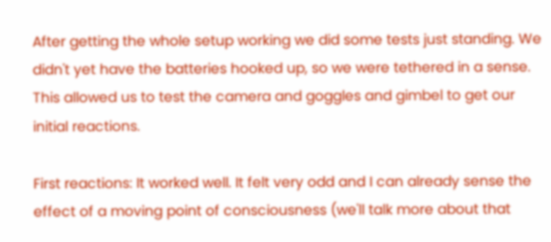After getting the whole setup working we did some tests just standing. We didn't yet have the batteries hooked up, so we were tethered in a sense. This allowed us to test the camera and goggles and gimbel to get our initial reactions.

First reactions: It worked well. It felt very odd and I can already sense the effect of a moving point of consciousness (we'll talk more about that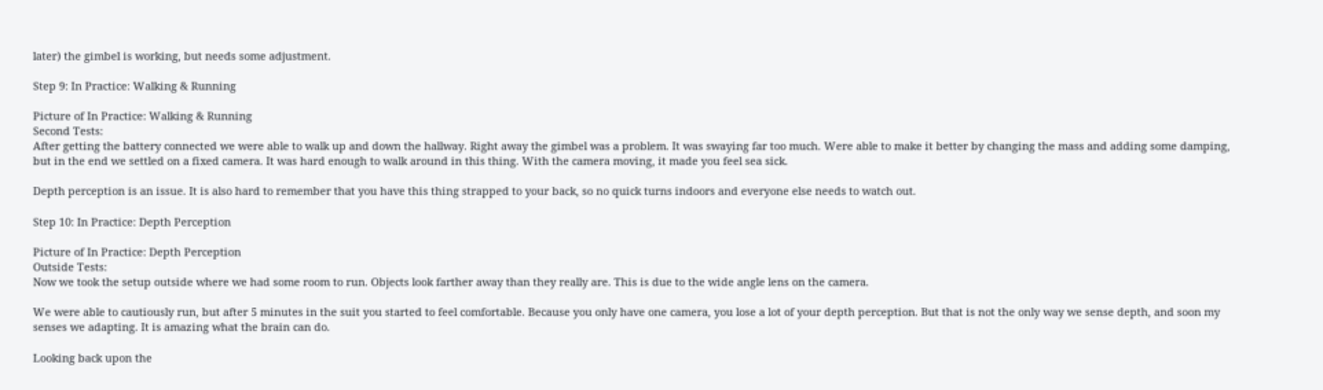later) the gimbel is working, but needs some adjustment.

Step 9: In Practice: Walking & Running

Picture of In Practice: Walking & Running
Second Tests:
After getting the battery connected we were able to walk up and down the hallway. Right away the gimbel was a problem. It was swaying far too much. Were able to make it better by changing the mass and adding some damping, but in the end we settled on a fixed camera. It was hard enough to walk around in this thing. With the camera moving, it made you feel sea sick.

Depth perception is an issue. It is also hard to remember that you have this thing strapped to your back, so no quick turns indoors and everyone else needs to watch out.

Step 10: In Practice: Depth Perception

Picture of In Practice: Depth Perception
Outside Tests:
Now we took the setup outside where we had some room to run. Objects look farther away than they really are. This is due to the wide angle lens on the camera.

We were able to cautiously run, but after 5 minutes in the suit you started to feel comfortable. Because you only have one camera, you lose a lot of your depth perception. But that is not the only way we sense depth, and soon my senses we adapting. It is amazing what the brain can do.

Looking back upon the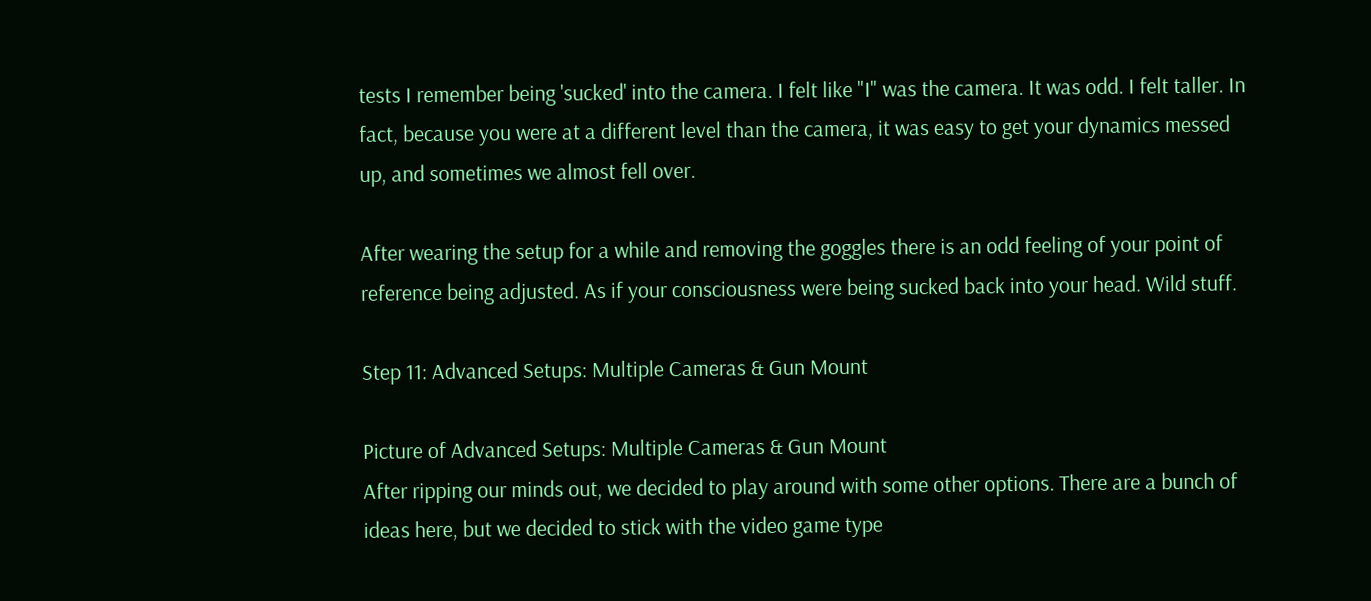tests I remember being 'sucked' into the camera. I felt like "I" was the camera. It was odd. I felt taller. In fact, because you were at a different level than the camera, it was easy to get your dynamics messed up, and sometimes we almost fell over.

After wearing the setup for a while and removing the goggles there is an odd feeling of your point of reference being adjusted. As if your consciousness were being sucked back into your head. Wild stuff.

Step 11: Advanced Setups: Multiple Cameras & Gun Mount

Picture of Advanced Setups: Multiple Cameras & Gun Mount
After ripping our minds out, we decided to play around with some other options. There are a bunch of ideas here, but we decided to stick with the video game type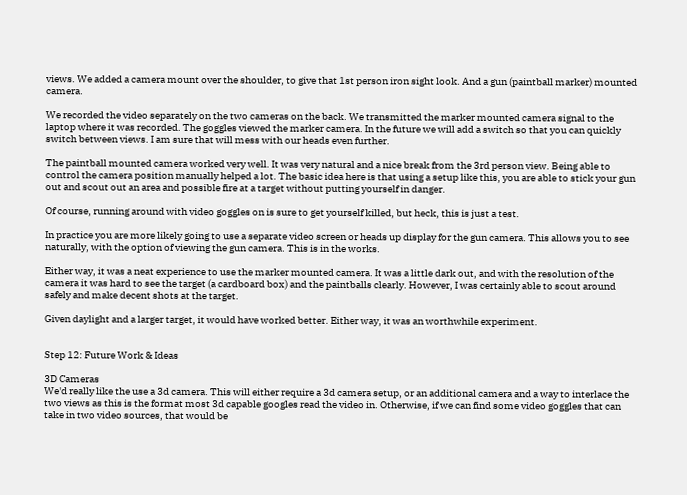views. We added a camera mount over the shoulder, to give that 1st person iron sight look. And a gun (paintball marker) mounted camera.

We recorded the video separately on the two cameras on the back. We transmitted the marker mounted camera signal to the laptop where it was recorded. The goggles viewed the marker camera. In the future we will add a switch so that you can quickly switch between views. I am sure that will mess with our heads even further.

The paintball mounted camera worked very well. It was very natural and a nice break from the 3rd person view. Being able to control the camera position manually helped a lot. The basic idea here is that using a setup like this, you are able to stick your gun out and scout out an area and possible fire at a target without putting yourself in danger.

Of course, running around with video goggles on is sure to get yourself killed, but heck, this is just a test.

In practice you are more likely going to use a separate video screen or heads up display for the gun camera. This allows you to see naturally, with the option of viewing the gun camera. This is in the works.

Either way, it was a neat experience to use the marker mounted camera. It was a little dark out, and with the resolution of the camera it was hard to see the target (a cardboard box) and the paintballs clearly. However, I was certainly able to scout around safely and make decent shots at the target.

Given daylight and a larger target, it would have worked better. Either way, it was an worthwhile experiment.


Step 12: Future Work & Ideas

3D Cameras
We'd really like the use a 3d camera. This will either require a 3d camera setup, or an additional camera and a way to interlace the two views as this is the format most 3d capable googles read the video in. Otherwise, if we can find some video goggles that can take in two video sources, that would be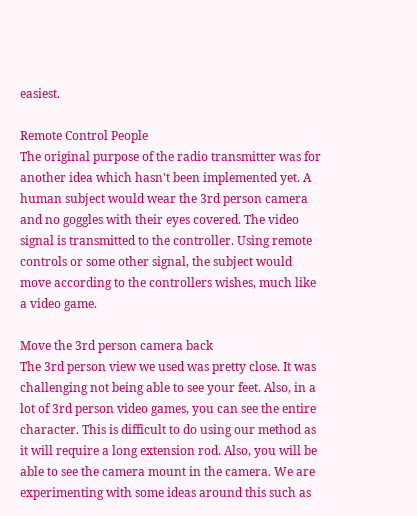easiest.

Remote Control People
The original purpose of the radio transmitter was for another idea which hasn't been implemented yet. A human subject would wear the 3rd person camera and no goggles with their eyes covered. The video signal is transmitted to the controller. Using remote controls or some other signal, the subject would move according to the controllers wishes, much like a video game.

Move the 3rd person camera back
The 3rd person view we used was pretty close. It was challenging not being able to see your feet. Also, in a lot of 3rd person video games, you can see the entire character. This is difficult to do using our method as it will require a long extension rod. Also, you will be able to see the camera mount in the camera. We are experimenting with some ideas around this such as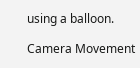using a balloon.

Camera Movement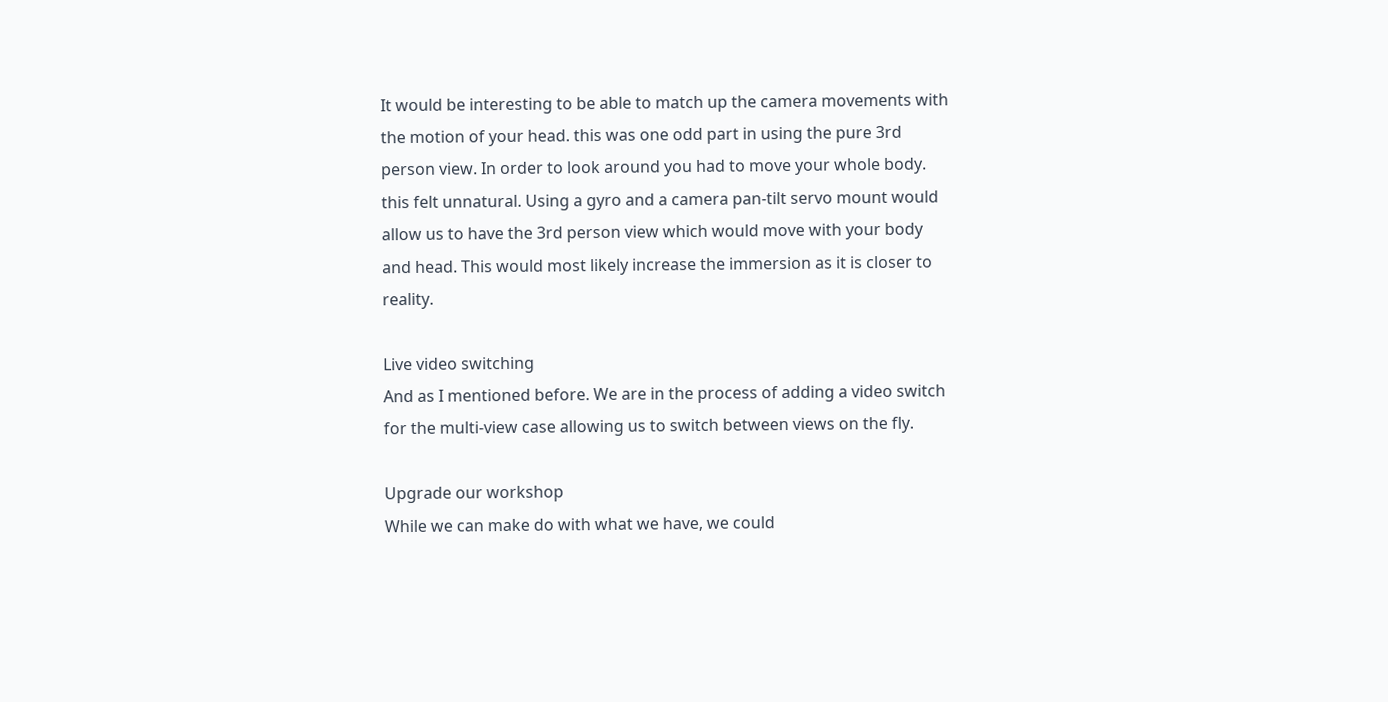It would be interesting to be able to match up the camera movements with the motion of your head. this was one odd part in using the pure 3rd person view. In order to look around you had to move your whole body. this felt unnatural. Using a gyro and a camera pan-tilt servo mount would allow us to have the 3rd person view which would move with your body and head. This would most likely increase the immersion as it is closer to reality.

Live video switching
And as I mentioned before. We are in the process of adding a video switch for the multi-view case allowing us to switch between views on the fly.

Upgrade our workshop
While we can make do with what we have, we could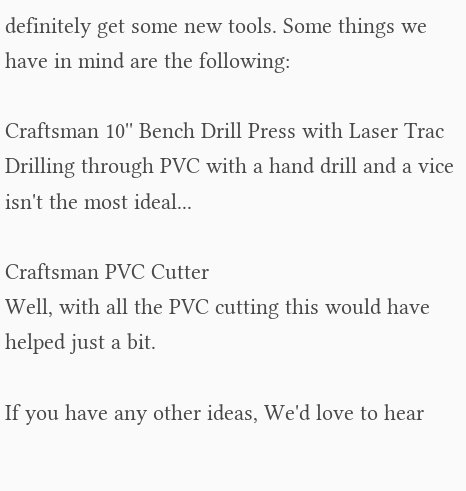definitely get some new tools. Some things we have in mind are the following:

Craftsman 10'' Bench Drill Press with Laser Trac
Drilling through PVC with a hand drill and a vice isn't the most ideal...

Craftsman PVC Cutter
Well, with all the PVC cutting this would have helped just a bit.

If you have any other ideas, We'd love to hear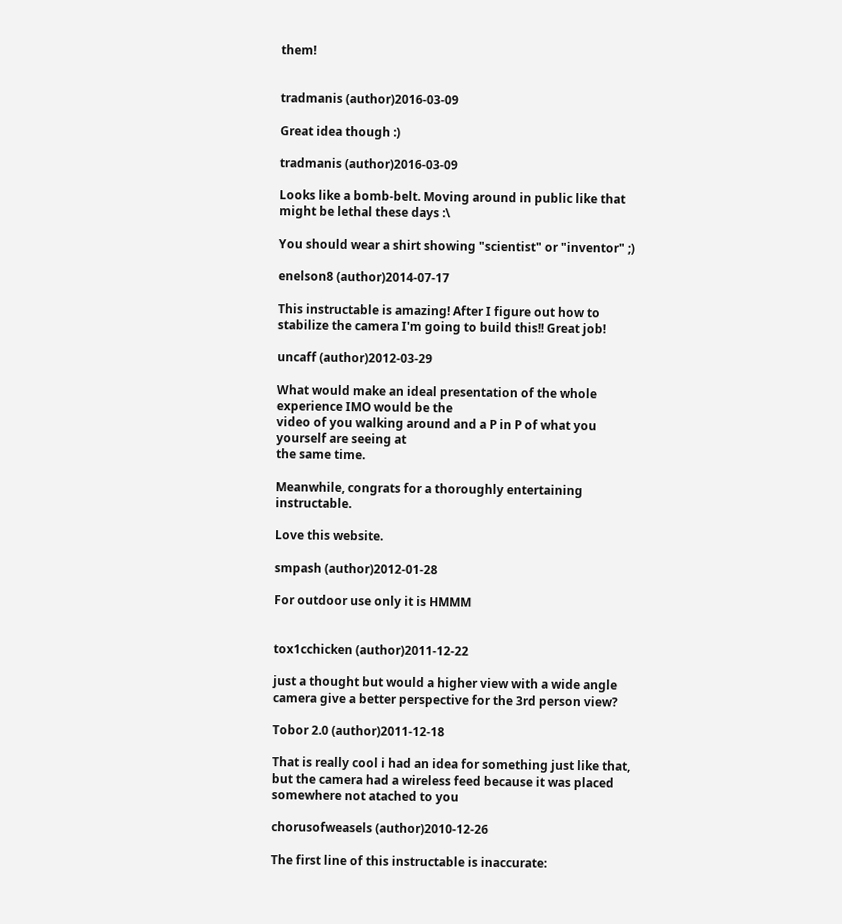them!


tradmanis (author)2016-03-09

Great idea though :)

tradmanis (author)2016-03-09

Looks like a bomb-belt. Moving around in public like that might be lethal these days :\

You should wear a shirt showing "scientist" or "inventor" ;)

enelson8 (author)2014-07-17

This instructable is amazing! After I figure out how to stabilize the camera I'm going to build this!! Great job!

uncaff (author)2012-03-29

What would make an ideal presentation of the whole experience IMO would be the
video of you walking around and a P in P of what you yourself are seeing at
the same time.

Meanwhile, congrats for a thoroughly entertaining instructable.

Love this website.

smpash (author)2012-01-28

For outdoor use only it is HMMM


tox1cchicken (author)2011-12-22

just a thought but would a higher view with a wide angle camera give a better perspective for the 3rd person view?

Tobor 2.0 (author)2011-12-18

That is really cool i had an idea for something just like that, but the camera had a wireless feed because it was placed somewhere not atached to you

chorusofweasels (author)2010-12-26

The first line of this instructable is inaccurate: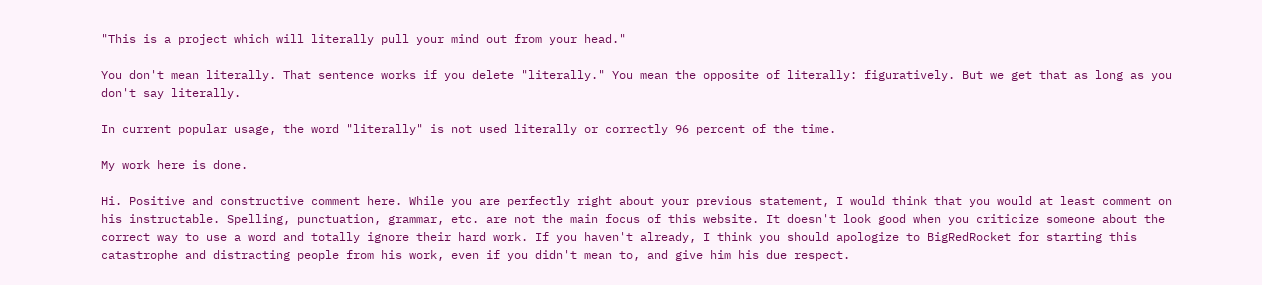"This is a project which will literally pull your mind out from your head."

You don't mean literally. That sentence works if you delete "literally." You mean the opposite of literally: figuratively. But we get that as long as you don't say literally.

In current popular usage, the word "literally" is not used literally or correctly 96 percent of the time.

My work here is done.

Hi. Positive and constructive comment here. While you are perfectly right about your previous statement, I would think that you would at least comment on his instructable. Spelling, punctuation, grammar, etc. are not the main focus of this website. It doesn't look good when you criticize someone about the correct way to use a word and totally ignore their hard work. If you haven't already, I think you should apologize to BigRedRocket for starting this catastrophe and distracting people from his work, even if you didn't mean to, and give him his due respect.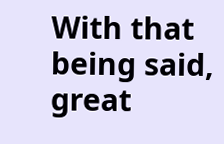With that being said, great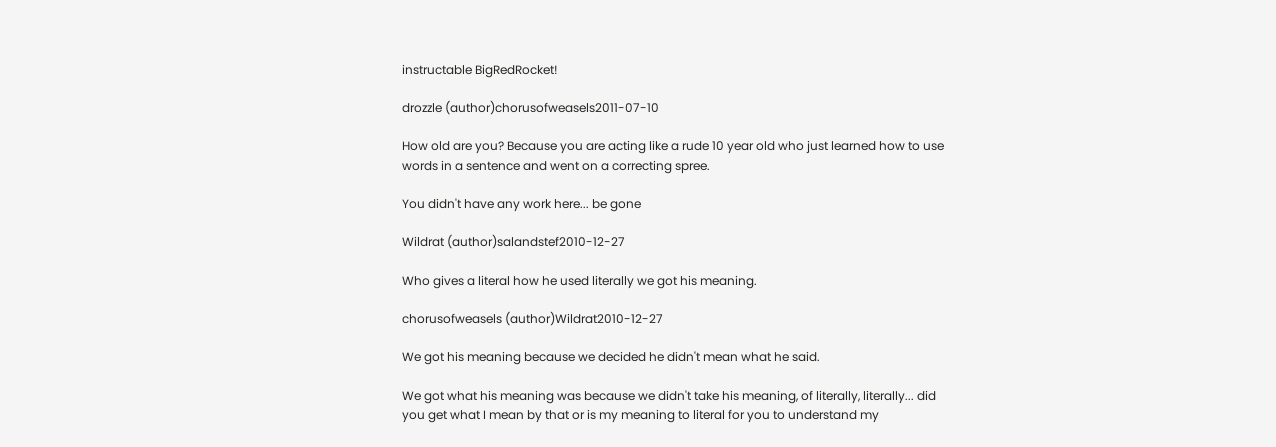instructable BigRedRocket!

drozzle (author)chorusofweasels2011-07-10

How old are you? Because you are acting like a rude 10 year old who just learned how to use words in a sentence and went on a correcting spree.

You didn't have any work here... be gone

Wildrat (author)salandstef2010-12-27

Who gives a literal how he used literally we got his meaning.

chorusofweasels (author)Wildrat2010-12-27

We got his meaning because we decided he didn't mean what he said.

We got what his meaning was because we didn't take his meaning, of literally, literally... did you get what I mean by that or is my meaning to literal for you to understand my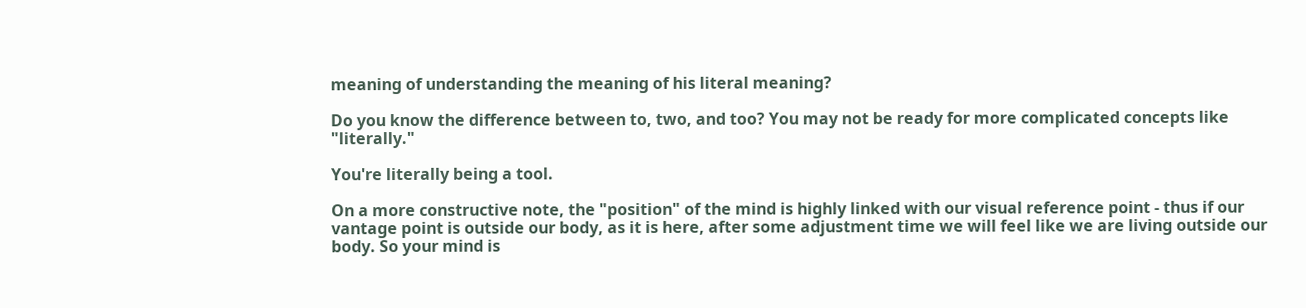meaning of understanding the meaning of his literal meaning?

Do you know the difference between to, two, and too? You may not be ready for more complicated concepts like "literally."

You're literally being a tool.

On a more constructive note, the "position" of the mind is highly linked with our visual reference point - thus if our vantage point is outside our body, as it is here, after some adjustment time we will feel like we are living outside our body. So your mind is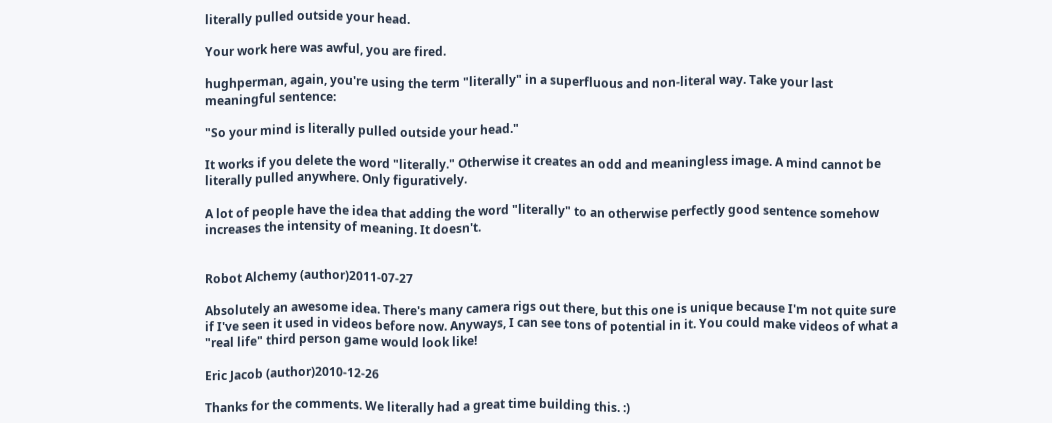literally pulled outside your head.

Your work here was awful, you are fired.

hughperman, again, you're using the term "literally" in a superfluous and non-literal way. Take your last meaningful sentence:

"So your mind is literally pulled outside your head."

It works if you delete the word "literally." Otherwise it creates an odd and meaningless image. A mind cannot be literally pulled anywhere. Only figuratively.

A lot of people have the idea that adding the word "literally" to an otherwise perfectly good sentence somehow increases the intensity of meaning. It doesn't.


Robot Alchemy (author)2011-07-27

Absolutely an awesome idea. There's many camera rigs out there, but this one is unique because I'm not quite sure if I've seen it used in videos before now. Anyways, I can see tons of potential in it. You could make videos of what a "real life" third person game would look like!

Eric Jacob (author)2010-12-26

Thanks for the comments. We literally had a great time building this. :)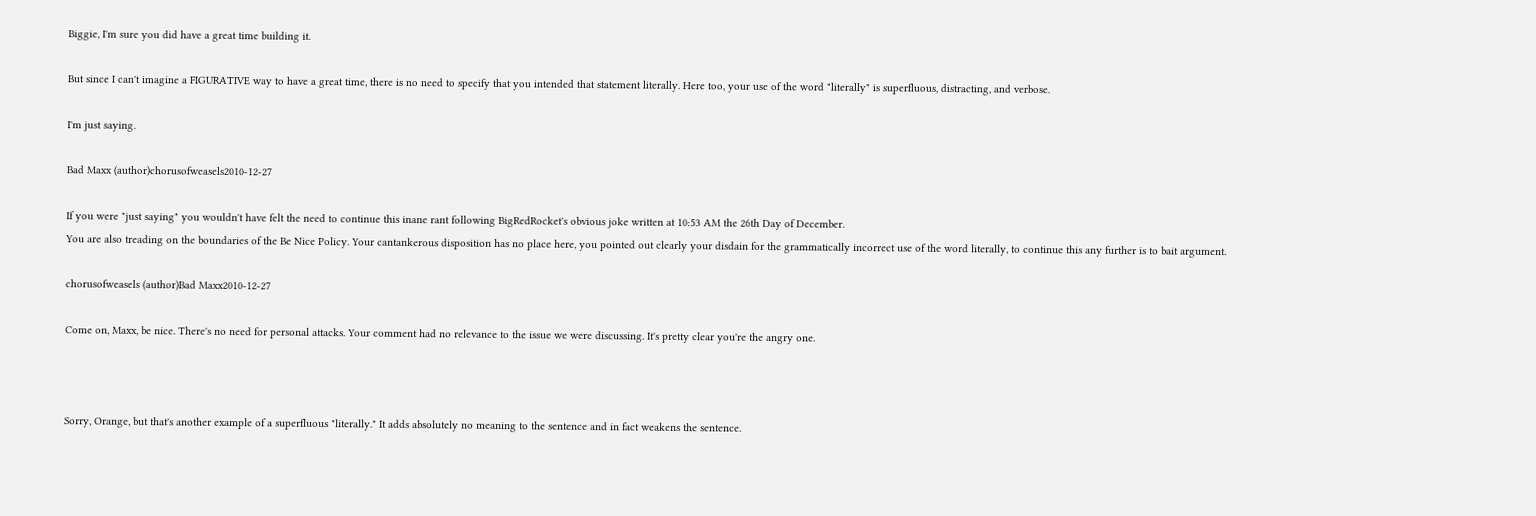Biggie, I'm sure you did have a great time building it.

But since I can't imagine a FIGURATIVE way to have a great time, there is no need to specify that you intended that statement literally. Here too, your use of the word "literally" is superfluous, distracting, and verbose.

I'm just saying.

Bad Maxx (author)chorusofweasels2010-12-27

If you were "just saying" you wouldn't have felt the need to continue this inane rant following BigRedRocket's obvious joke written at 10:53 AM the 26th Day of December.
You are also treading on the boundaries of the Be Nice Policy. Your cantankerous disposition has no place here, you pointed out clearly your disdain for the grammatically incorrect use of the word literally, to continue this any further is to bait argument.

chorusofweasels (author)Bad Maxx2010-12-27

Come on, Maxx, be nice. There's no need for personal attacks. Your comment had no relevance to the issue we were discussing. It's pretty clear you're the angry one.



Sorry, Orange, but that's another example of a superfluous "literally." It adds absolutely no meaning to the sentence and in fact weakens the sentence.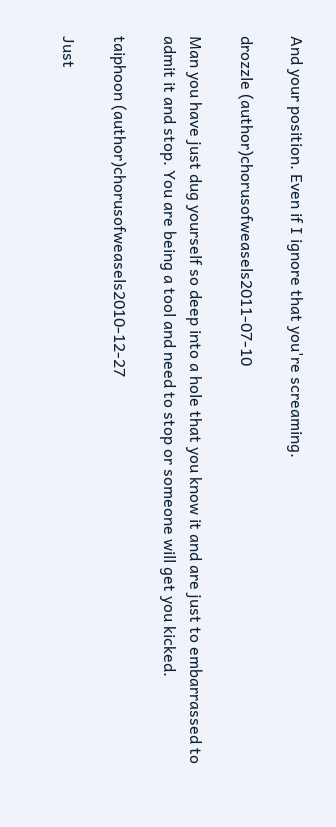And your position. Even if I ignore that you're screaming.

drozzle (author)chorusofweasels2011-07-10

Man you have just dug yourself so deep into a hole that you know it and are just to embarrassed to admit it and stop. You are being a tool and need to stop or someone will get you kicked.

taiphoon (author)chorusofweasels2010-12-27

Just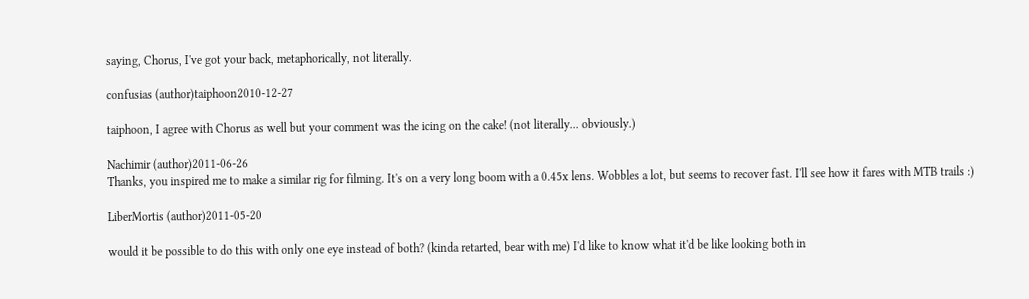saying, Chorus, I've got your back, metaphorically, not literally.

confusias (author)taiphoon2010-12-27

taiphoon, I agree with Chorus as well but your comment was the icing on the cake! (not literally... obviously.)

Nachimir (author)2011-06-26
Thanks, you inspired me to make a similar rig for filming. It's on a very long boom with a 0.45x lens. Wobbles a lot, but seems to recover fast. I'll see how it fares with MTB trails :)

LiberMortis (author)2011-05-20

would it be possible to do this with only one eye instead of both? (kinda retarted, bear with me) I'd like to know what it'd be like looking both in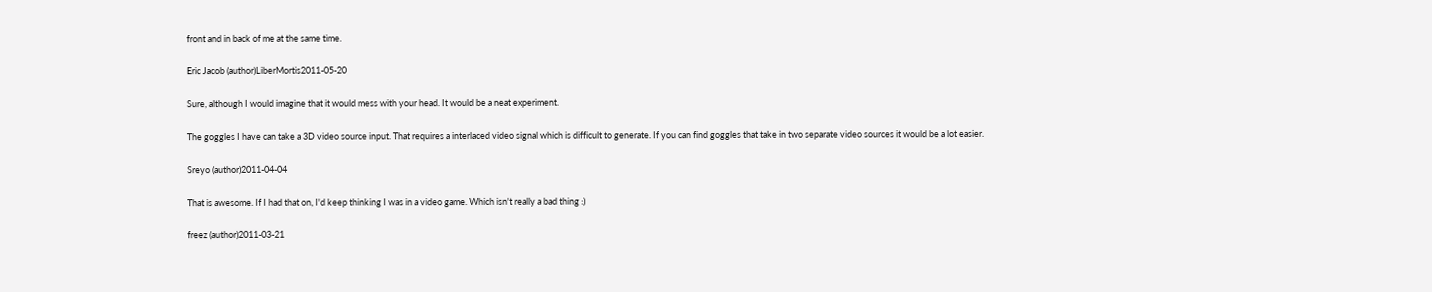front and in back of me at the same time.

Eric Jacob (author)LiberMortis2011-05-20

Sure, although I would imagine that it would mess with your head. It would be a neat experiment.

The goggles I have can take a 3D video source input. That requires a interlaced video signal which is difficult to generate. If you can find goggles that take in two separate video sources it would be a lot easier.

Sreyo (author)2011-04-04

That is awesome. If I had that on, I'd keep thinking I was in a video game. Which isn't really a bad thing :)

freez (author)2011-03-21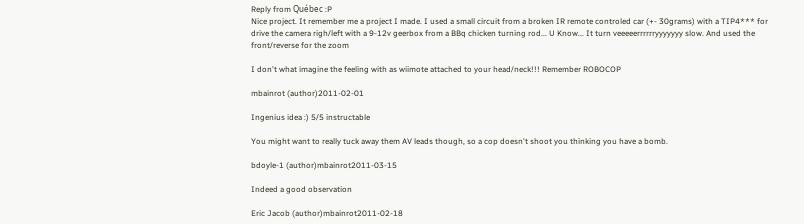Reply from Québec :P
Nice project. It remember me a project I made. I used a small circuit from a broken IR remote controled car (+- 30grams) with a TIP4*** for drive the camera righ/left with a 9-12v geerbox from a BBq chicken turning rod... U Know... It turn veeeeerrrrrryyyyyyy slow. And used the front/reverse for the zoom

I don't what imagine the feeling with as wiimote attached to your head/neck!!! Remember ROBOCOP

mbainrot (author)2011-02-01

Ingenius idea :) 5/5 instructable

You might want to really tuck away them AV leads though, so a cop doesn't shoot you thinking you have a bomb.

bdoyle-1 (author)mbainrot2011-03-15

Indeed a good observation

Eric Jacob (author)mbainrot2011-02-18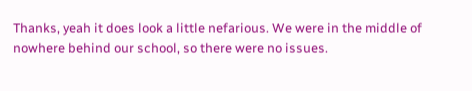Thanks, yeah it does look a little nefarious. We were in the middle of nowhere behind our school, so there were no issues.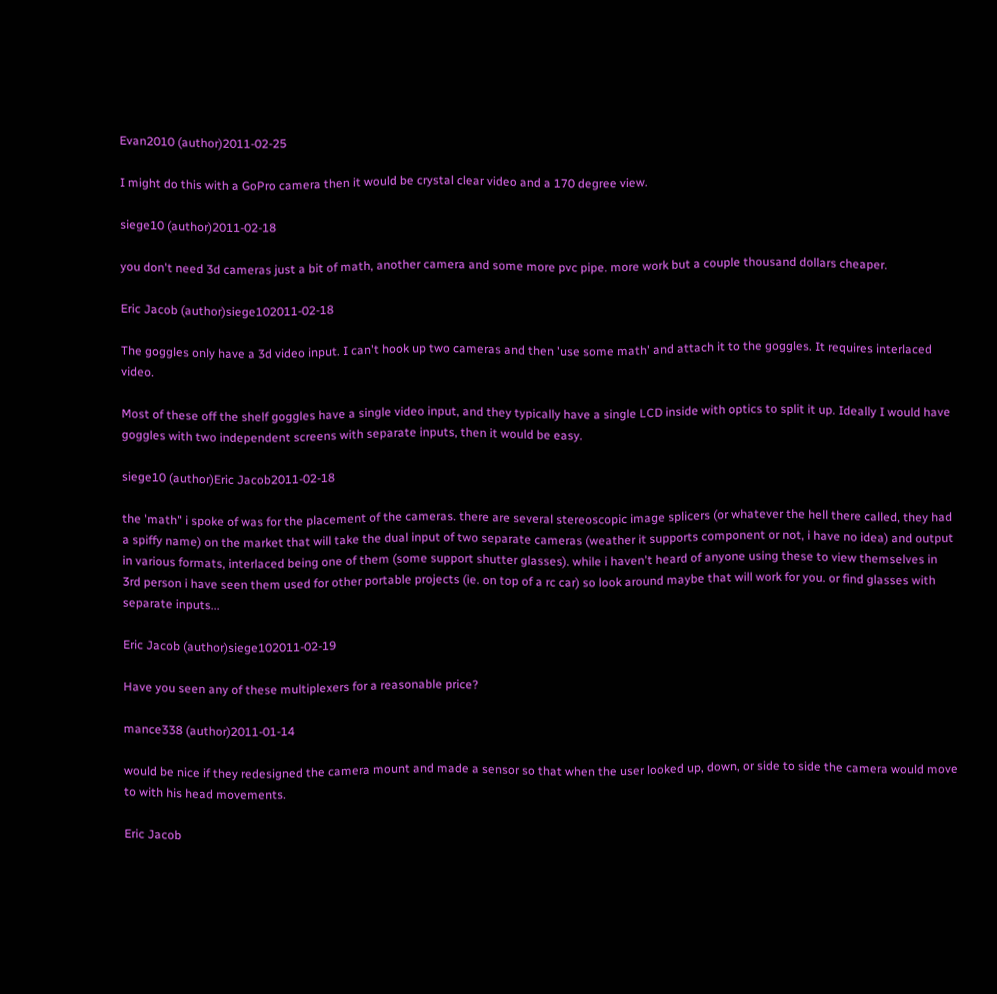Evan2010 (author)2011-02-25

I might do this with a GoPro camera then it would be crystal clear video and a 170 degree view.

siege10 (author)2011-02-18

you don't need 3d cameras just a bit of math, another camera and some more pvc pipe. more work but a couple thousand dollars cheaper.

Eric Jacob (author)siege102011-02-18

The goggles only have a 3d video input. I can't hook up two cameras and then 'use some math' and attach it to the goggles. It requires interlaced video.

Most of these off the shelf goggles have a single video input, and they typically have a single LCD inside with optics to split it up. Ideally I would have goggles with two independent screens with separate inputs, then it would be easy.

siege10 (author)Eric Jacob2011-02-18

the 'math" i spoke of was for the placement of the cameras. there are several stereoscopic image splicers (or whatever the hell there called, they had a spiffy name) on the market that will take the dual input of two separate cameras (weather it supports component or not, i have no idea) and output in various formats, interlaced being one of them (some support shutter glasses). while i haven't heard of anyone using these to view themselves in 3rd person i have seen them used for other portable projects (ie. on top of a rc car) so look around maybe that will work for you. or find glasses with separate inputs...

Eric Jacob (author)siege102011-02-19

Have you seen any of these multiplexers for a reasonable price?

mance338 (author)2011-01-14

would be nice if they redesigned the camera mount and made a sensor so that when the user looked up, down, or side to side the camera would move to with his head movements.

Eric Jacob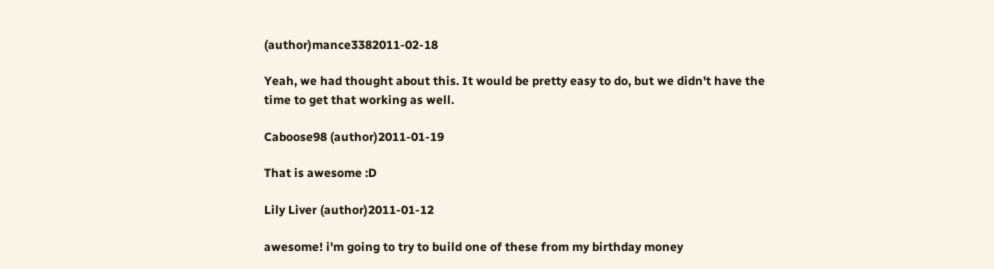(author)mance3382011-02-18

Yeah, we had thought about this. It would be pretty easy to do, but we didn't have the time to get that working as well.

Caboose98 (author)2011-01-19

That is awesome :D

Lily Liver (author)2011-01-12

awesome! i'm going to try to build one of these from my birthday money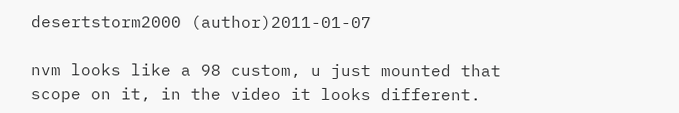desertstorm2000 (author)2011-01-07

nvm looks like a 98 custom, u just mounted that scope on it, in the video it looks different.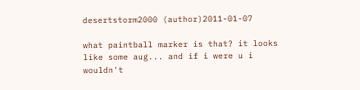desertstorm2000 (author)2011-01-07

what paintball marker is that? it looks like some aug... and if i were u i wouldn't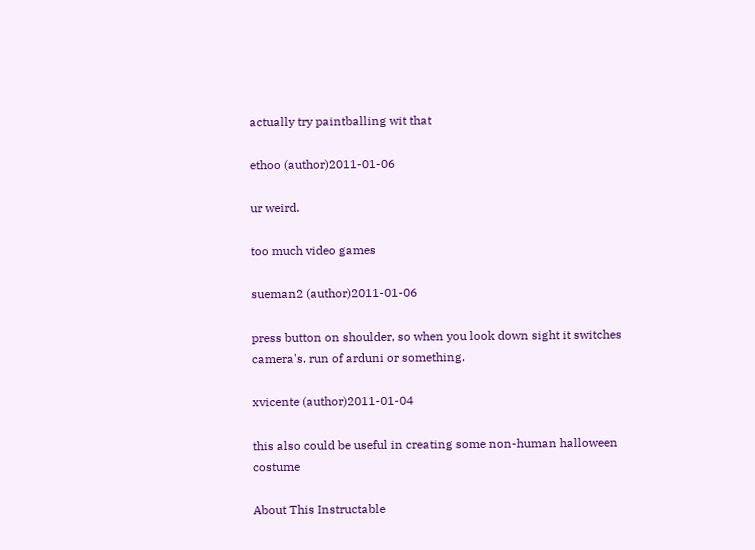actually try paintballing wit that

ethoo (author)2011-01-06

ur weird.

too much video games

sueman2 (author)2011-01-06

press button on shoulder, so when you look down sight it switches camera's. run of arduni or something.

xvicente (author)2011-01-04

this also could be useful in creating some non-human halloween costume

About This Instructable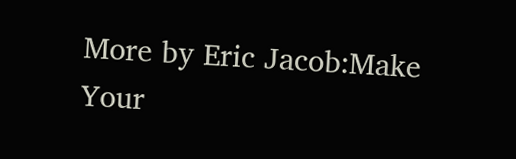More by Eric Jacob:Make Your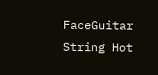FaceGuitar String Hot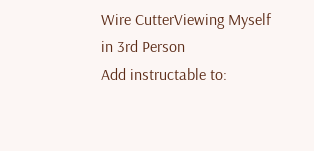Wire CutterViewing Myself in 3rd Person
Add instructable to: